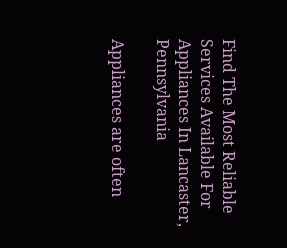Find The Most Reliable Services Available For Appliances In Lancaster, Pennsylvania

Appliances are often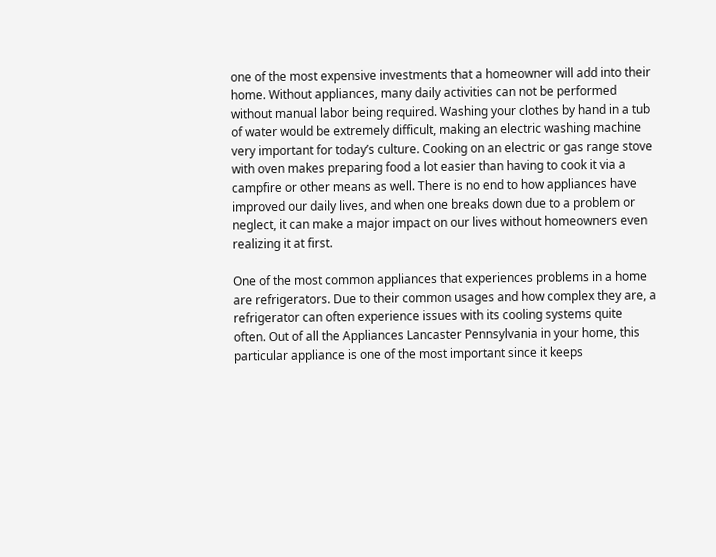one of the most expensive investments that a homeowner will add into their home. Without appliances, many daily activities can not be performed without manual labor being required. Washing your clothes by hand in a tub of water would be extremely difficult, making an electric washing machine very important for today’s culture. Cooking on an electric or gas range stove with oven makes preparing food a lot easier than having to cook it via a campfire or other means as well. There is no end to how appliances have improved our daily lives, and when one breaks down due to a problem or neglect, it can make a major impact on our lives without homeowners even realizing it at first.

One of the most common appliances that experiences problems in a home are refrigerators. Due to their common usages and how complex they are, a refrigerator can often experience issues with its cooling systems quite often. Out of all the Appliances Lancaster Pennsylvania in your home, this particular appliance is one of the most important since it keeps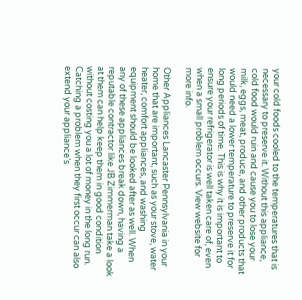your cold foods cooled to the temperatures that is necessary to preserve it. Without this appliance, cold food would ruin and cause you to lose your milk, eggs, meat, produce, and other products that would need a lower temperature to preserve it for long periods of time. This is why it is important to ensure your refrigerator is well taken care of, even when a small problem occurs. View website for more info.

Other Appliances Lancaster Pennsylvania in your home that are important, such as your stove, water heater, comfort appliances, and washing equipment should be looked after as well. When any of these appliances break down, having a reputable contractor like JB Zimmerman take a look at them can help keep them in good condition without costing you a lot of money in the long run. Catching a problem when they first occur can also extend your appliance’s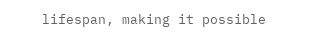lifespan, making it possible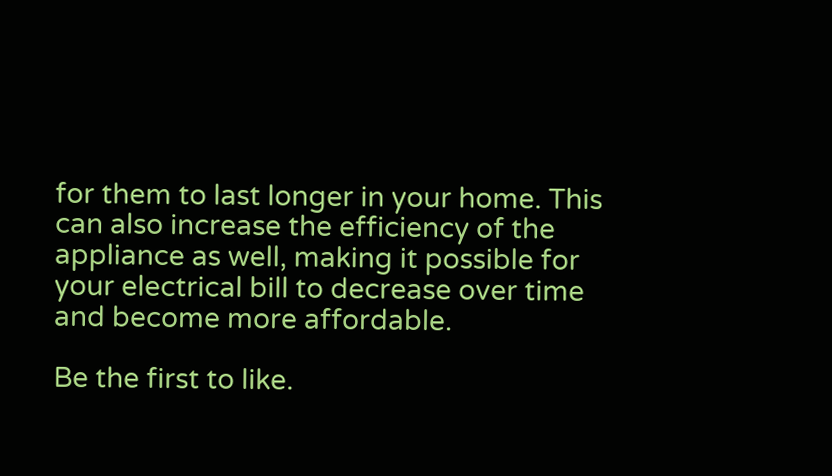for them to last longer in your home. This can also increase the efficiency of the appliance as well, making it possible for your electrical bill to decrease over time and become more affordable.

Be the first to like.